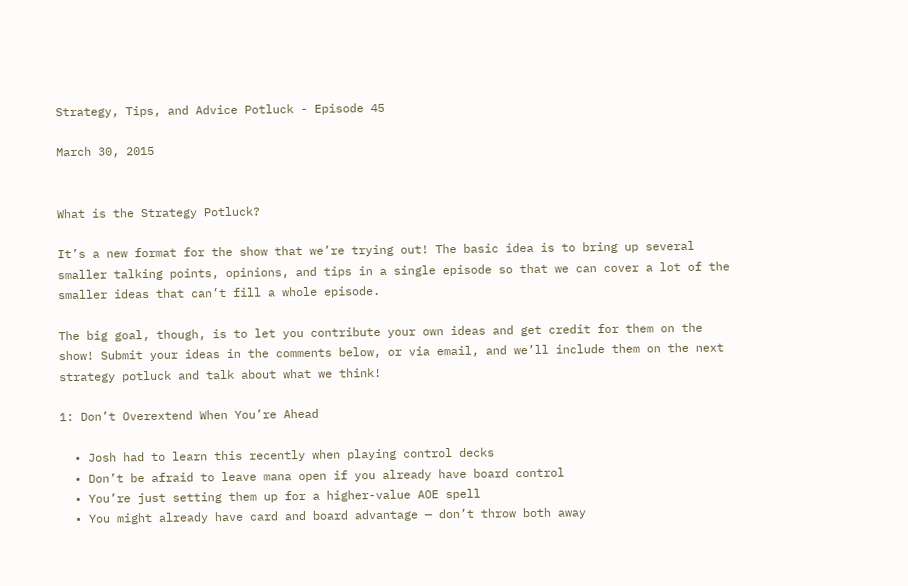Strategy, Tips, and Advice Potluck - Episode 45

March 30, 2015


What is the Strategy Potluck?

It’s a new format for the show that we’re trying out! The basic idea is to bring up several smaller talking points, opinions, and tips in a single episode so that we can cover a lot of the smaller ideas that can’t fill a whole episode.

The big goal, though, is to let you contribute your own ideas and get credit for them on the show! Submit your ideas in the comments below, or via email, and we’ll include them on the next strategy potluck and talk about what we think!

1: Don’t Overextend When You’re Ahead

  • Josh had to learn this recently when playing control decks
  • Don’t be afraid to leave mana open if you already have board control
  • You’re just setting them up for a higher-value AOE spell
  • You might already have card and board advantage — don’t throw both away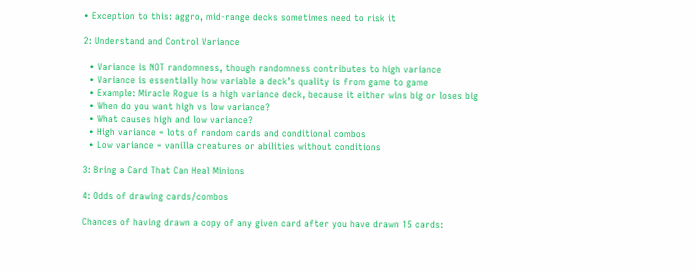• Exception to this: aggro, mid-range decks sometimes need to risk it

2: Understand and Control Variance

  • Variance is NOT randomness, though randomness contributes to high variance
  • Variance is essentially how variable a deck’s quality is from game to game
  • Example: Miracle Rogue is a high variance deck, because it either wins big or loses big
  • When do you want high vs low variance?
  • What causes high and low variance?
  • High variance = lots of random cards and conditional combos
  • Low variance = vanilla creatures or abilities without conditions

3: Bring a Card That Can Heal Minions

4: Odds of drawing cards/combos

Chances of having drawn a copy of any given card after you have drawn 15 cards: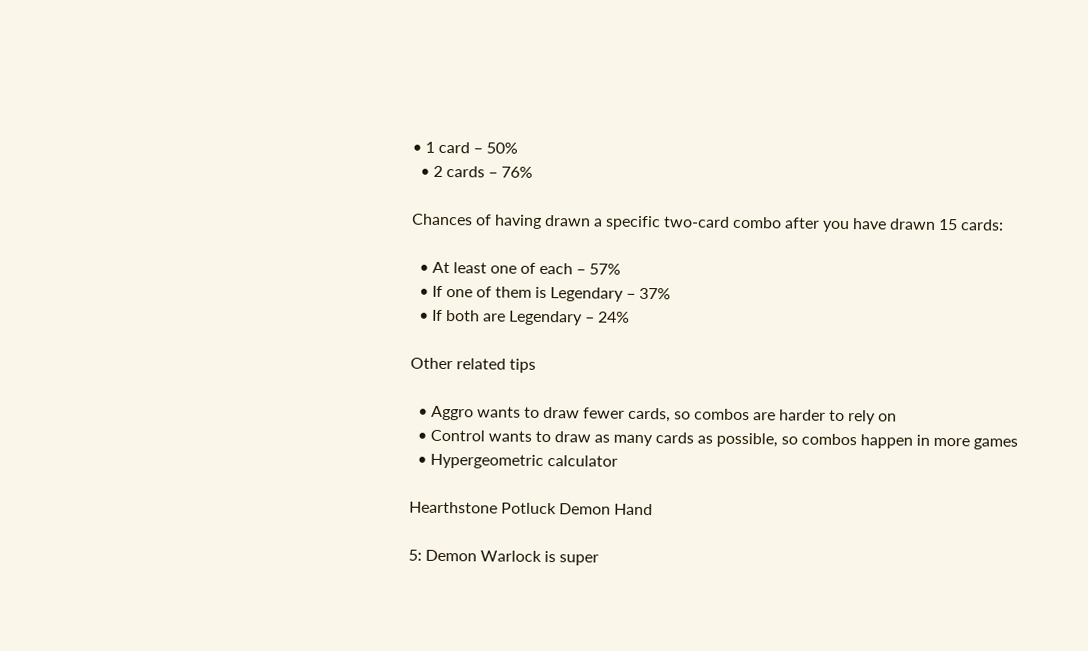• 1 card – 50%
  • 2 cards – 76%

Chances of having drawn a specific two-card combo after you have drawn 15 cards:

  • At least one of each – 57%
  • If one of them is Legendary – 37%
  • If both are Legendary – 24%

Other related tips

  • Aggro wants to draw fewer cards, so combos are harder to rely on
  • Control wants to draw as many cards as possible, so combos happen in more games
  • Hypergeometric calculator

Hearthstone Potluck Demon Hand

5: Demon Warlock is super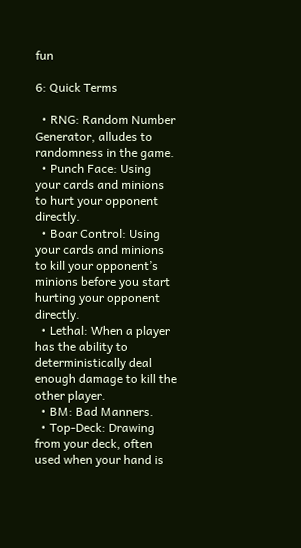fun

6: Quick Terms

  • RNG: Random Number Generator, alludes to randomness in the game.
  • Punch Face: Using your cards and minions to hurt your opponent directly.
  • Boar Control: Using your cards and minions to kill your opponent’s minions before you start hurting your opponent directly.
  • Lethal: When a player has the ability to deterministically deal enough damage to kill the other player.
  • BM: Bad Manners.
  • Top-Deck: Drawing from your deck, often used when your hand is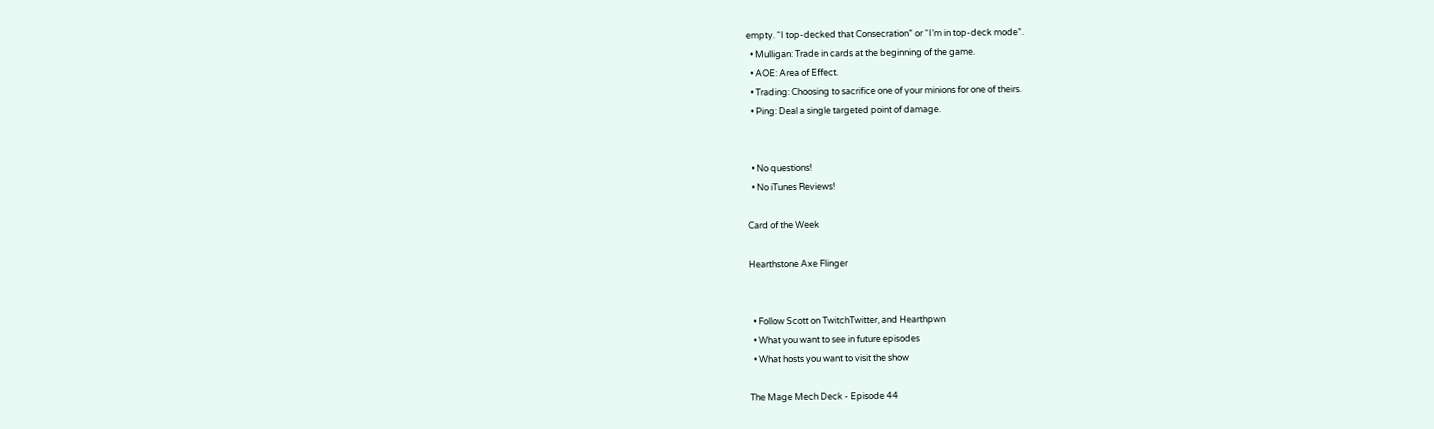empty. “I top-decked that Consecration” or “I’m in top-deck mode”.
  • Mulligan: Trade in cards at the beginning of the game.
  • AOE: Area of Effect.
  • Trading: Choosing to sacrifice one of your minions for one of theirs.
  • Ping: Deal a single targeted point of damage.


  • No questions!
  • No iTunes Reviews!

Card of the Week

Hearthstone Axe Flinger


  • Follow Scott on TwitchTwitter, and Hearthpwn
  • What you want to see in future episodes
  • What hosts you want to visit the show

The Mage Mech Deck - Episode 44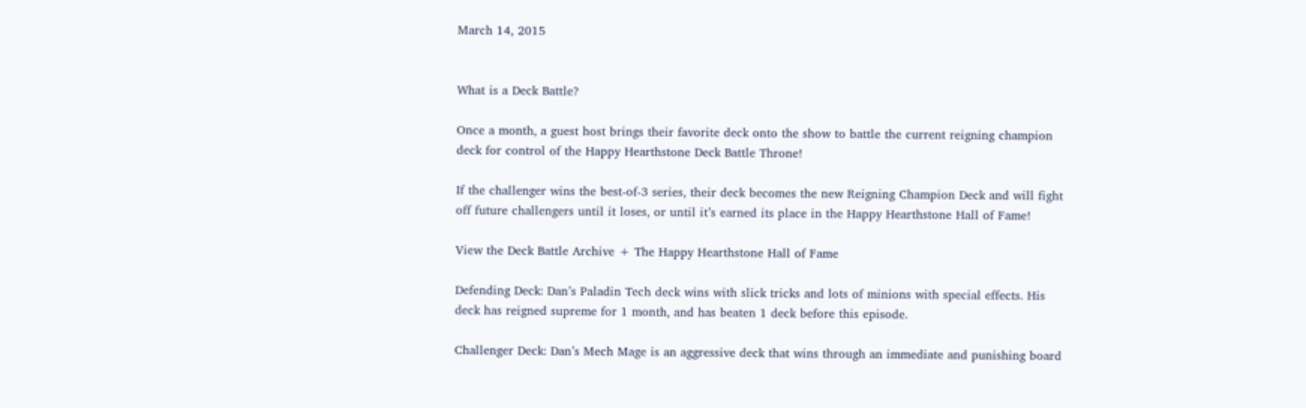March 14, 2015


What is a Deck Battle?

Once a month, a guest host brings their favorite deck onto the show to battle the current reigning champion deck for control of the Happy Hearthstone Deck Battle Throne!

If the challenger wins the best-of-3 series, their deck becomes the new Reigning Champion Deck and will fight off future challengers until it loses, or until it’s earned its place in the Happy Hearthstone Hall of Fame!

View the Deck Battle Archive + The Happy Hearthstone Hall of Fame

Defending Deck: Dan’s Paladin Tech deck wins with slick tricks and lots of minions with special effects. His deck has reigned supreme for 1 month, and has beaten 1 deck before this episode.

Challenger Deck: Dan’s Mech Mage is an aggressive deck that wins through an immediate and punishing board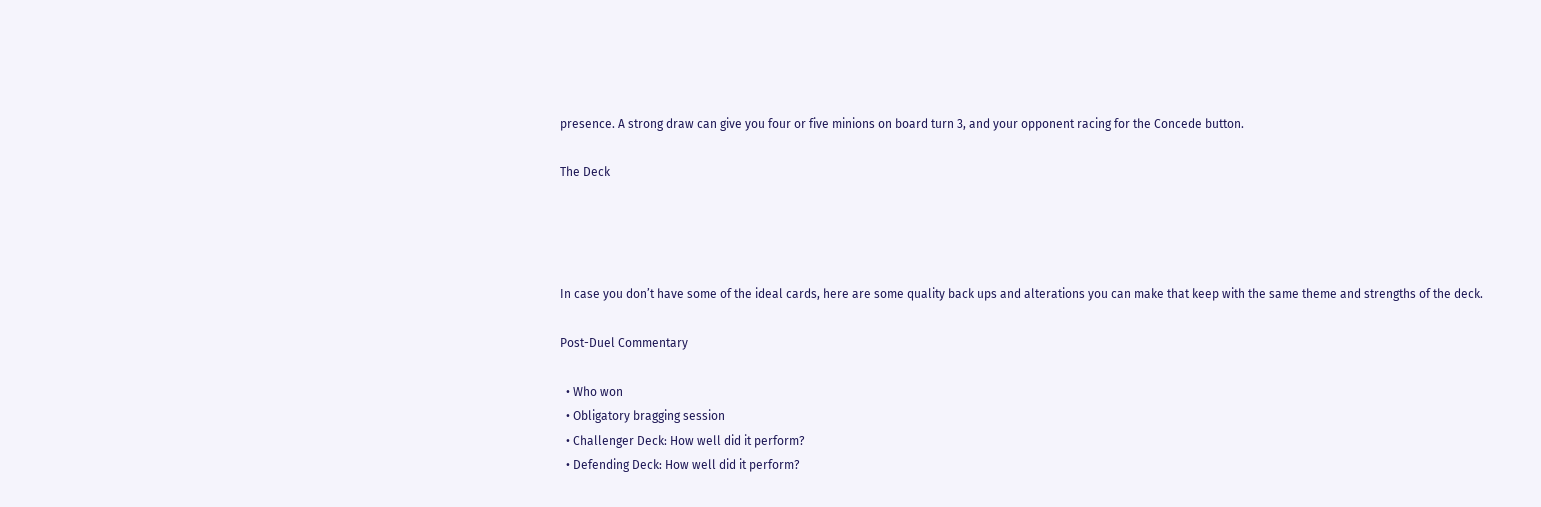presence. A strong draw can give you four or five minions on board turn 3, and your opponent racing for the Concede button.

The Deck




In case you don’t have some of the ideal cards, here are some quality back ups and alterations you can make that keep with the same theme and strengths of the deck.

Post-Duel Commentary

  • Who won
  • Obligatory bragging session
  • Challenger Deck: How well did it perform?
  • Defending Deck: How well did it perform?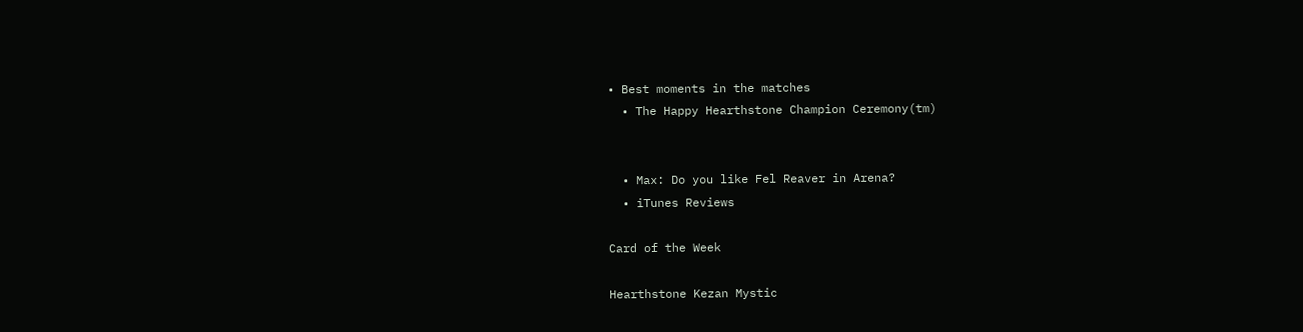• Best moments in the matches
  • The Happy Hearthstone Champion Ceremony(tm)


  • Max: Do you like Fel Reaver in Arena?
  • iTunes Reviews

Card of the Week

Hearthstone Kezan Mystic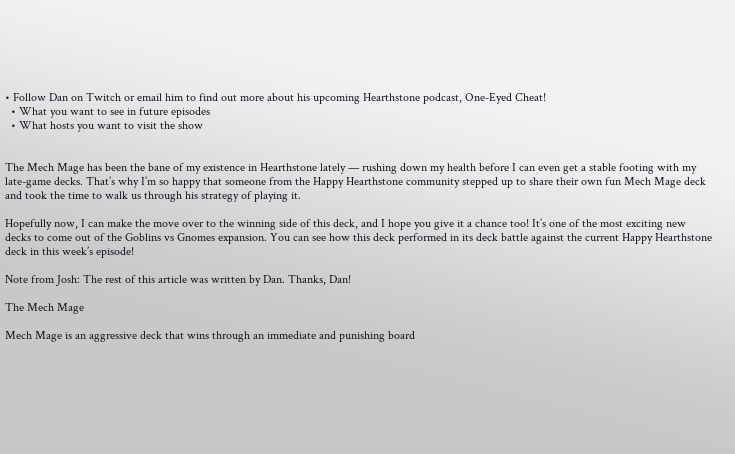• Follow Dan on Twitch or email him to find out more about his upcoming Hearthstone podcast, One-Eyed Cheat!
  • What you want to see in future episodes
  • What hosts you want to visit the show


The Mech Mage has been the bane of my existence in Hearthstone lately — rushing down my health before I can even get a stable footing with my late-game decks. That’s why I’m so happy that someone from the Happy Hearthstone community stepped up to share their own fun Mech Mage deck and took the time to walk us through his strategy of playing it.

Hopefully now, I can make the move over to the winning side of this deck, and I hope you give it a chance too! It’s one of the most exciting new decks to come out of the Goblins vs Gnomes expansion. You can see how this deck performed in its deck battle against the current Happy Hearthstone deck in this week’s episode!

Note from Josh: The rest of this article was written by Dan. Thanks, Dan!

The Mech Mage

Mech Mage is an aggressive deck that wins through an immediate and punishing board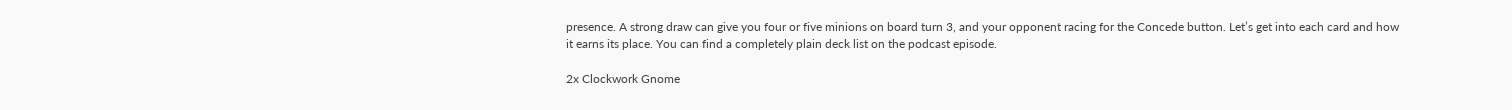presence. A strong draw can give you four or five minions on board turn 3, and your opponent racing for the Concede button. Let’s get into each card and how it earns its place. You can find a completely plain deck list on the podcast episode.

2x Clockwork Gnome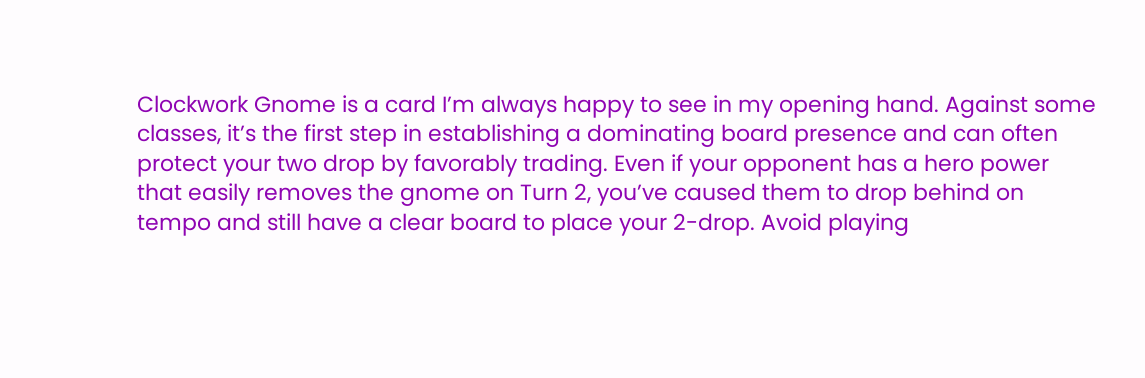Clockwork Gnome is a card I’m always happy to see in my opening hand. Against some classes, it’s the first step in establishing a dominating board presence and can often protect your two drop by favorably trading. Even if your opponent has a hero power that easily removes the gnome on Turn 2, you’ve caused them to drop behind on tempo and still have a clear board to place your 2-drop. Avoid playing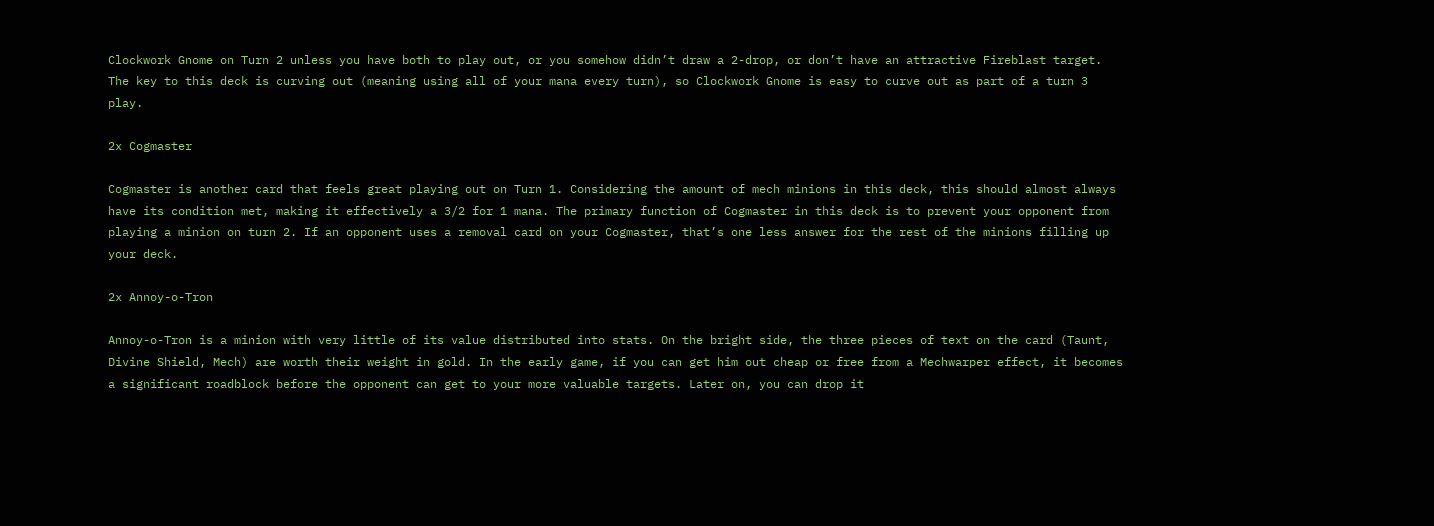Clockwork Gnome on Turn 2 unless you have both to play out, or you somehow didn’t draw a 2-drop, or don’t have an attractive Fireblast target. The key to this deck is curving out (meaning using all of your mana every turn), so Clockwork Gnome is easy to curve out as part of a turn 3 play.

2x Cogmaster

Cogmaster is another card that feels great playing out on Turn 1. Considering the amount of mech minions in this deck, this should almost always have its condition met, making it effectively a 3/2 for 1 mana. The primary function of Cogmaster in this deck is to prevent your opponent from playing a minion on turn 2. If an opponent uses a removal card on your Cogmaster, that’s one less answer for the rest of the minions filling up your deck.

2x Annoy-o-Tron

Annoy-o-Tron is a minion with very little of its value distributed into stats. On the bright side, the three pieces of text on the card (Taunt, Divine Shield, Mech) are worth their weight in gold. In the early game, if you can get him out cheap or free from a Mechwarper effect, it becomes a significant roadblock before the opponent can get to your more valuable targets. Later on, you can drop it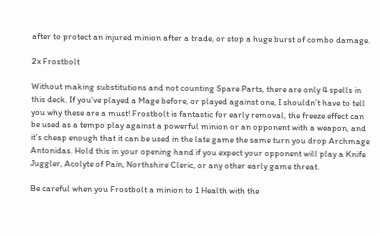after to protect an injured minion after a trade, or stop a huge burst of combo damage.

2x Frostbolt

Without making substitutions and not counting Spare Parts, there are only 4 spells in this deck. If you’ve played a Mage before, or played against one, I shouldn’t have to tell you why these are a must! Frostbolt is fantastic for early removal, the freeze effect can be used as a tempo play against a powerful minion or an opponent with a weapon, and it’s cheap enough that it can be used in the late game the same turn you drop Archmage Antonidas. Hold this in your opening hand if you expect your opponent will play a Knife Juggler, Acolyte of Pain, Northshire Cleric, or any other early game threat.

Be careful when you Frostbolt a minion to 1 Health with the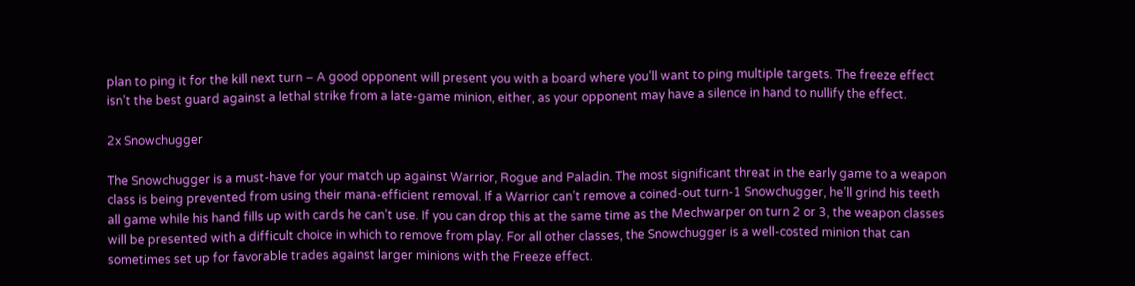plan to ping it for the kill next turn – A good opponent will present you with a board where you’ll want to ping multiple targets. The freeze effect isn’t the best guard against a lethal strike from a late-game minion, either, as your opponent may have a silence in hand to nullify the effect.

2x Snowchugger

The Snowchugger is a must-have for your match up against Warrior, Rogue and Paladin. The most significant threat in the early game to a weapon class is being prevented from using their mana-efficient removal. If a Warrior can’t remove a coined-out turn-1 Snowchugger, he’ll grind his teeth all game while his hand fills up with cards he can’t use. If you can drop this at the same time as the Mechwarper on turn 2 or 3, the weapon classes will be presented with a difficult choice in which to remove from play. For all other classes, the Snowchugger is a well-costed minion that can sometimes set up for favorable trades against larger minions with the Freeze effect.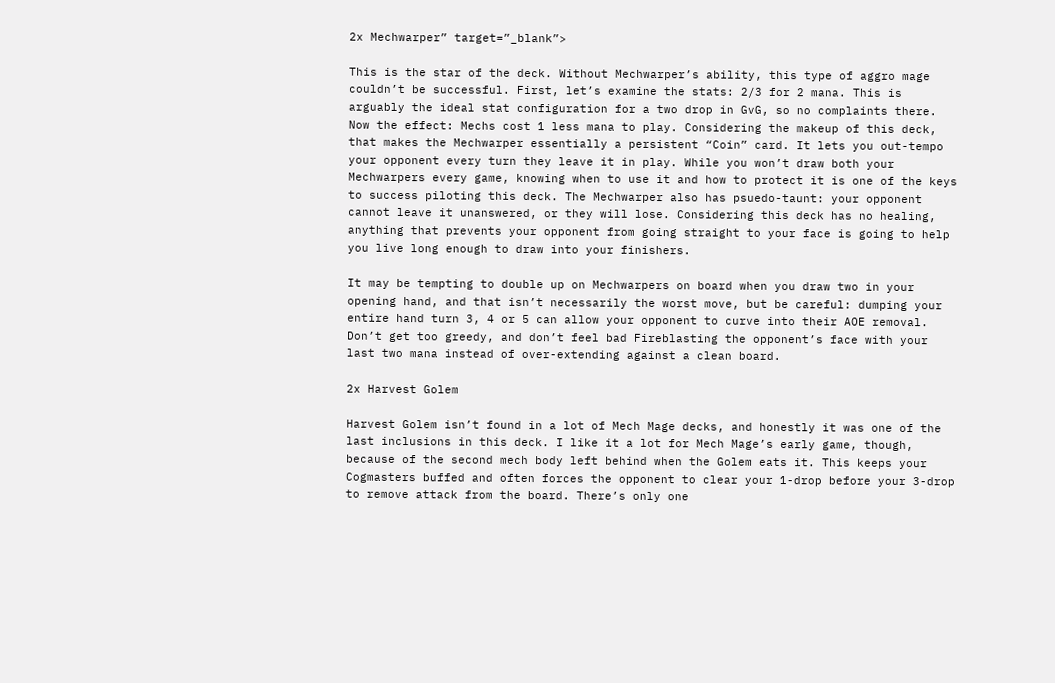2x Mechwarper” target=”_blank”>

This is the star of the deck. Without Mechwarper’s ability, this type of aggro mage couldn’t be successful. First, let’s examine the stats: 2/3 for 2 mana. This is arguably the ideal stat configuration for a two drop in GvG, so no complaints there. Now the effect: Mechs cost 1 less mana to play. Considering the makeup of this deck, that makes the Mechwarper essentially a persistent “Coin” card. It lets you out-tempo your opponent every turn they leave it in play. While you won’t draw both your Mechwarpers every game, knowing when to use it and how to protect it is one of the keys to success piloting this deck. The Mechwarper also has psuedo-taunt: your opponent cannot leave it unanswered, or they will lose. Considering this deck has no healing, anything that prevents your opponent from going straight to your face is going to help you live long enough to draw into your finishers.

It may be tempting to double up on Mechwarpers on board when you draw two in your opening hand, and that isn’t necessarily the worst move, but be careful: dumping your entire hand turn 3, 4 or 5 can allow your opponent to curve into their AOE removal. Don’t get too greedy, and don’t feel bad Fireblasting the opponent’s face with your last two mana instead of over-extending against a clean board.

2x Harvest Golem

Harvest Golem isn’t found in a lot of Mech Mage decks, and honestly it was one of the last inclusions in this deck. I like it a lot for Mech Mage’s early game, though, because of the second mech body left behind when the Golem eats it. This keeps your Cogmasters buffed and often forces the opponent to clear your 1-drop before your 3-drop to remove attack from the board. There’s only one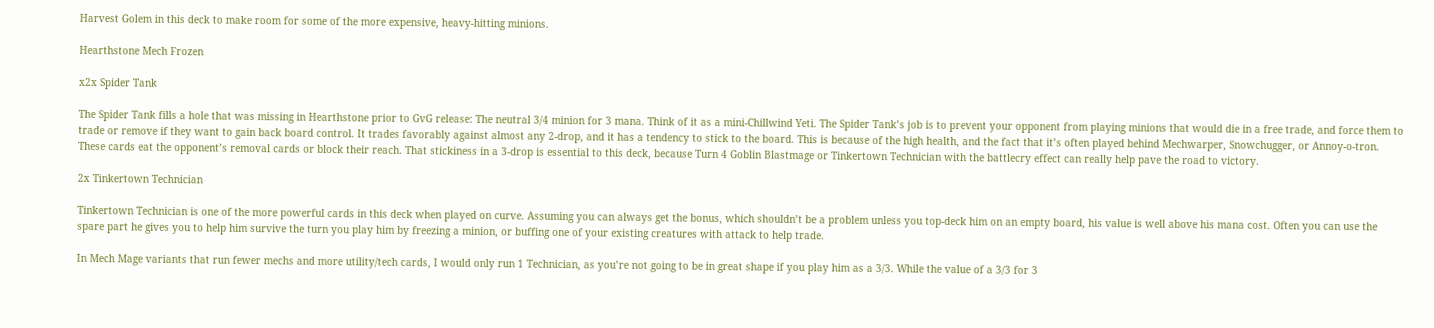Harvest Golem in this deck to make room for some of the more expensive, heavy-hitting minions.

Hearthstone Mech Frozen

x2x Spider Tank

The Spider Tank fills a hole that was missing in Hearthstone prior to GvG release: The neutral 3/4 minion for 3 mana. Think of it as a mini-Chillwind Yeti. The Spider Tank’s job is to prevent your opponent from playing minions that would die in a free trade, and force them to trade or remove if they want to gain back board control. It trades favorably against almost any 2-drop, and it has a tendency to stick to the board. This is because of the high health, and the fact that it’s often played behind Mechwarper, Snowchugger, or Annoy-o-tron. These cards eat the opponent’s removal cards or block their reach. That stickiness in a 3-drop is essential to this deck, because Turn 4 Goblin Blastmage or Tinkertown Technician with the battlecry effect can really help pave the road to victory.

2x Tinkertown Technician

Tinkertown Technician is one of the more powerful cards in this deck when played on curve. Assuming you can always get the bonus, which shouldn’t be a problem unless you top-deck him on an empty board, his value is well above his mana cost. Often you can use the spare part he gives you to help him survive the turn you play him by freezing a minion, or buffing one of your existing creatures with attack to help trade.

In Mech Mage variants that run fewer mechs and more utility/tech cards, I would only run 1 Technician, as you’re not going to be in great shape if you play him as a 3/3. While the value of a 3/3 for 3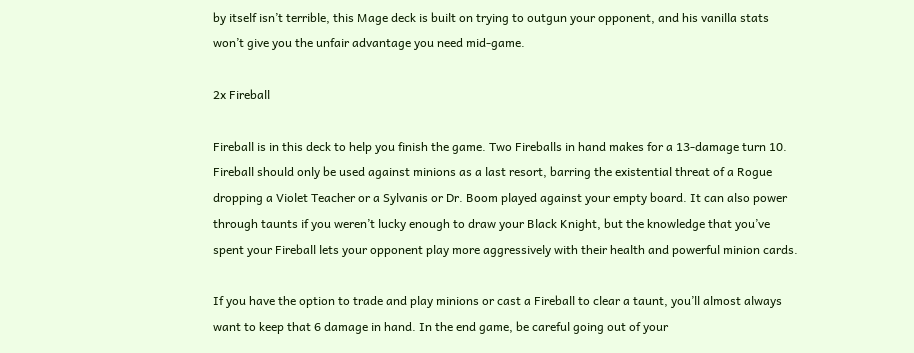by itself isn’t terrible, this Mage deck is built on trying to outgun your opponent, and his vanilla stats won’t give you the unfair advantage you need mid-game.

2x Fireball

Fireball is in this deck to help you finish the game. Two Fireballs in hand makes for a 13-damage turn 10. Fireball should only be used against minions as a last resort, barring the existential threat of a Rogue dropping a Violet Teacher or a Sylvanis or Dr. Boom played against your empty board. It can also power through taunts if you weren’t lucky enough to draw your Black Knight, but the knowledge that you’ve spent your Fireball lets your opponent play more aggressively with their health and powerful minion cards.

If you have the option to trade and play minions or cast a Fireball to clear a taunt, you’ll almost always want to keep that 6 damage in hand. In the end game, be careful going out of your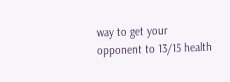way to get your opponent to 13/15 health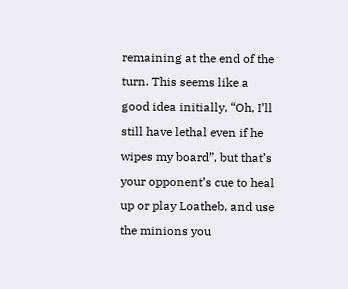remaining at the end of the turn. This seems like a good idea initially, “Oh, I’ll still have lethal even if he wipes my board”, but that’s your opponent’s cue to heal up or play Loatheb, and use the minions you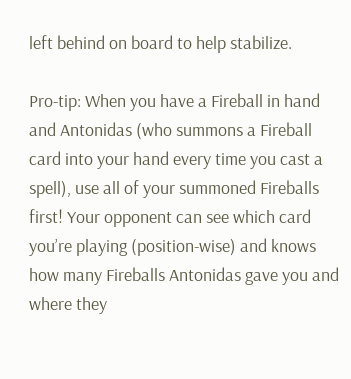left behind on board to help stabilize.

Pro-tip: When you have a Fireball in hand and Antonidas (who summons a Fireball card into your hand every time you cast a spell), use all of your summoned Fireballs first! Your opponent can see which card you’re playing (position-wise) and knows how many Fireballs Antonidas gave you and where they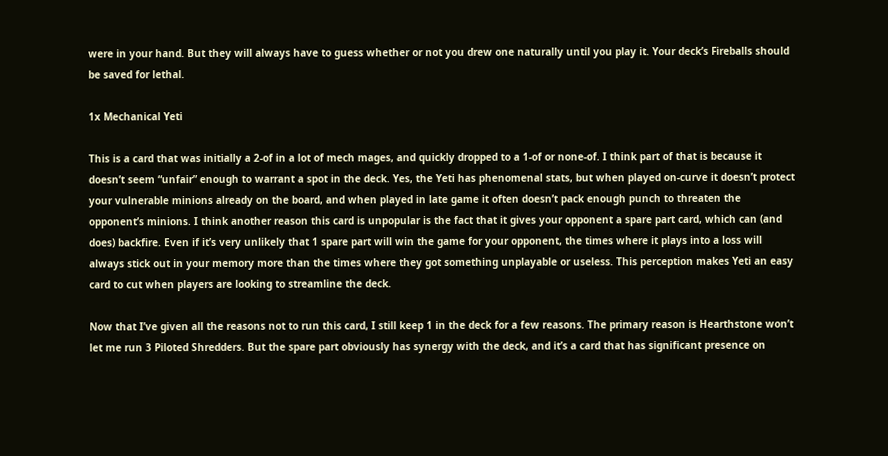were in your hand. But they will always have to guess whether or not you drew one naturally until you play it. Your deck’s Fireballs should be saved for lethal.

1x Mechanical Yeti

This is a card that was initially a 2-of in a lot of mech mages, and quickly dropped to a 1-of or none-of. I think part of that is because it doesn’t seem “unfair” enough to warrant a spot in the deck. Yes, the Yeti has phenomenal stats, but when played on-curve it doesn’t protect your vulnerable minions already on the board, and when played in late game it often doesn’t pack enough punch to threaten the opponent’s minions. I think another reason this card is unpopular is the fact that it gives your opponent a spare part card, which can (and does) backfire. Even if it’s very unlikely that 1 spare part will win the game for your opponent, the times where it plays into a loss will always stick out in your memory more than the times where they got something unplayable or useless. This perception makes Yeti an easy card to cut when players are looking to streamline the deck.

Now that I’ve given all the reasons not to run this card, I still keep 1 in the deck for a few reasons. The primary reason is Hearthstone won’t let me run 3 Piloted Shredders. But the spare part obviously has synergy with the deck, and it’s a card that has significant presence on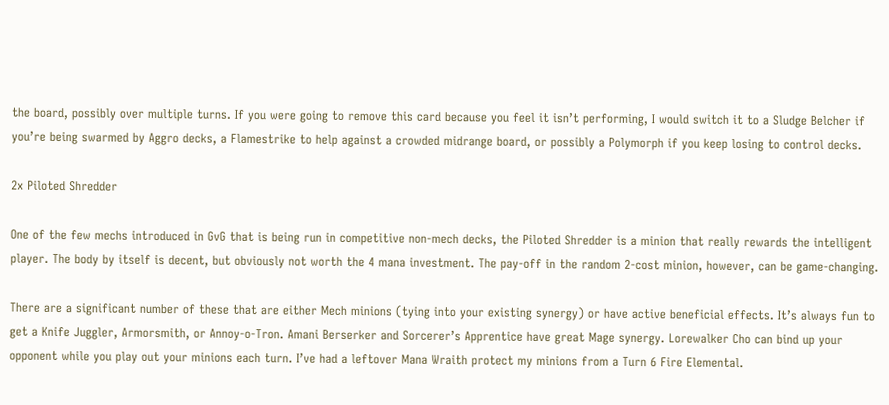the board, possibly over multiple turns. If you were going to remove this card because you feel it isn’t performing, I would switch it to a Sludge Belcher if you’re being swarmed by Aggro decks, a Flamestrike to help against a crowded midrange board, or possibly a Polymorph if you keep losing to control decks.

2x Piloted Shredder

One of the few mechs introduced in GvG that is being run in competitive non-mech decks, the Piloted Shredder is a minion that really rewards the intelligent player. The body by itself is decent, but obviously not worth the 4 mana investment. The pay-off in the random 2-cost minion, however, can be game-changing.

There are a significant number of these that are either Mech minions (tying into your existing synergy) or have active beneficial effects. It’s always fun to get a Knife Juggler, Armorsmith, or Annoy-o-Tron. Amani Berserker and Sorcerer’s Apprentice have great Mage synergy. Lorewalker Cho can bind up your opponent while you play out your minions each turn. I’ve had a leftover Mana Wraith protect my minions from a Turn 6 Fire Elemental.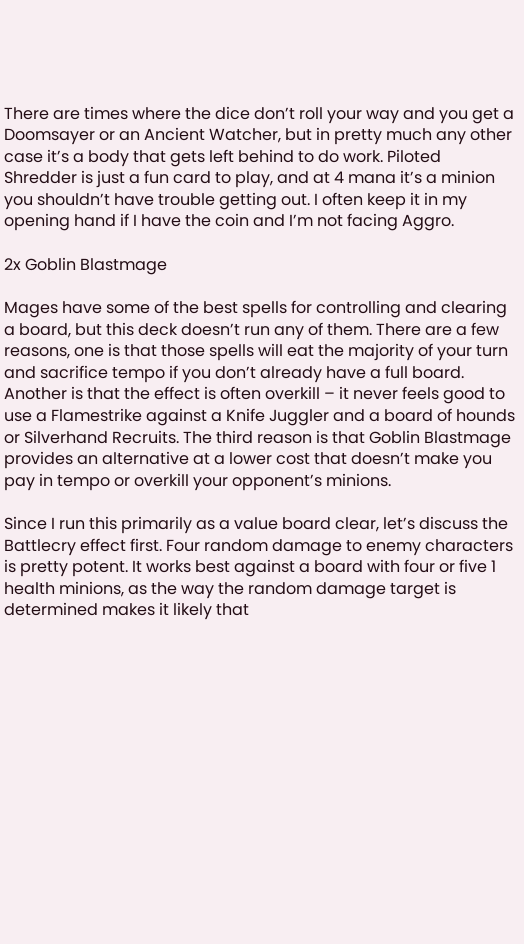There are times where the dice don’t roll your way and you get a Doomsayer or an Ancient Watcher, but in pretty much any other case it’s a body that gets left behind to do work. Piloted Shredder is just a fun card to play, and at 4 mana it’s a minion you shouldn’t have trouble getting out. I often keep it in my opening hand if I have the coin and I’m not facing Aggro.

2x Goblin Blastmage

Mages have some of the best spells for controlling and clearing a board, but this deck doesn’t run any of them. There are a few reasons, one is that those spells will eat the majority of your turn and sacrifice tempo if you don’t already have a full board. Another is that the effect is often overkill – it never feels good to use a Flamestrike against a Knife Juggler and a board of hounds or Silverhand Recruits. The third reason is that Goblin Blastmage provides an alternative at a lower cost that doesn’t make you pay in tempo or overkill your opponent’s minions.

Since I run this primarily as a value board clear, let’s discuss the Battlecry effect first. Four random damage to enemy characters is pretty potent. It works best against a board with four or five 1 health minions, as the way the random damage target is determined makes it likely that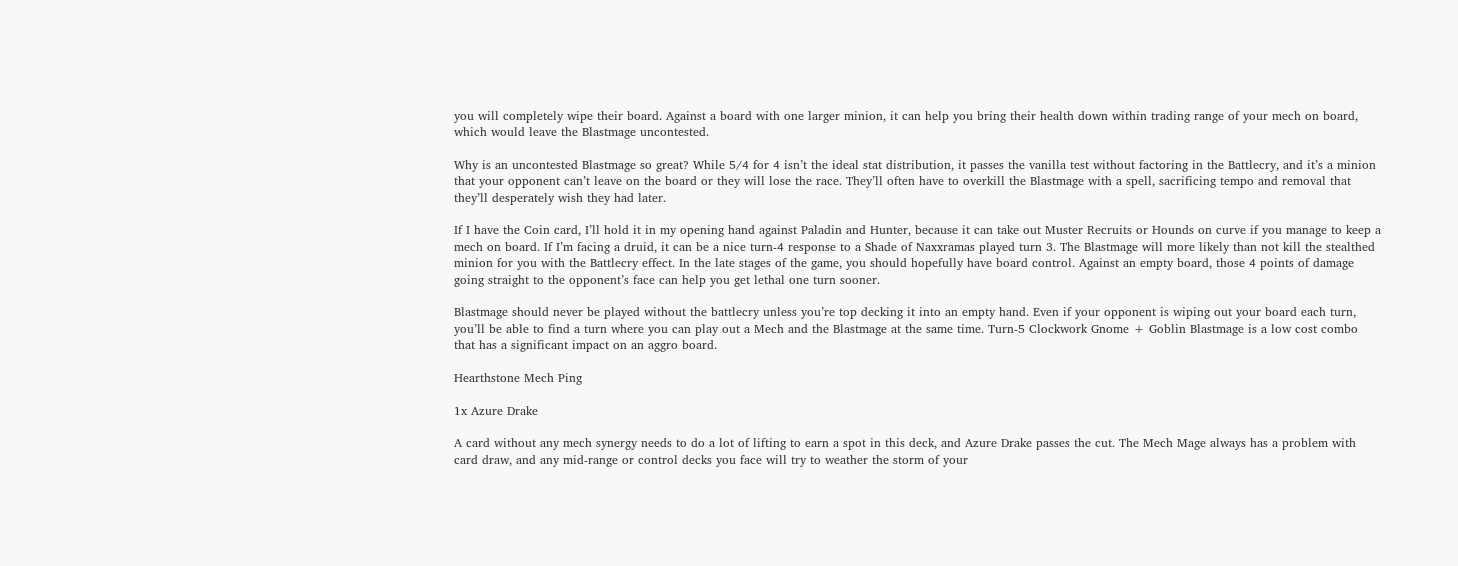you will completely wipe their board. Against a board with one larger minion, it can help you bring their health down within trading range of your mech on board, which would leave the Blastmage uncontested.

Why is an uncontested Blastmage so great? While 5/4 for 4 isn’t the ideal stat distribution, it passes the vanilla test without factoring in the Battlecry, and it’s a minion that your opponent can’t leave on the board or they will lose the race. They’ll often have to overkill the Blastmage with a spell, sacrificing tempo and removal that they’ll desperately wish they had later.

If I have the Coin card, I’ll hold it in my opening hand against Paladin and Hunter, because it can take out Muster Recruits or Hounds on curve if you manage to keep a mech on board. If I’m facing a druid, it can be a nice turn-4 response to a Shade of Naxxramas played turn 3. The Blastmage will more likely than not kill the stealthed minion for you with the Battlecry effect. In the late stages of the game, you should hopefully have board control. Against an empty board, those 4 points of damage going straight to the opponent’s face can help you get lethal one turn sooner.

Blastmage should never be played without the battlecry unless you’re top decking it into an empty hand. Even if your opponent is wiping out your board each turn, you’ll be able to find a turn where you can play out a Mech and the Blastmage at the same time. Turn-5 Clockwork Gnome + Goblin Blastmage is a low cost combo that has a significant impact on an aggro board.

Hearthstone Mech Ping

1x Azure Drake

A card without any mech synergy needs to do a lot of lifting to earn a spot in this deck, and Azure Drake passes the cut. The Mech Mage always has a problem with card draw, and any mid-range or control decks you face will try to weather the storm of your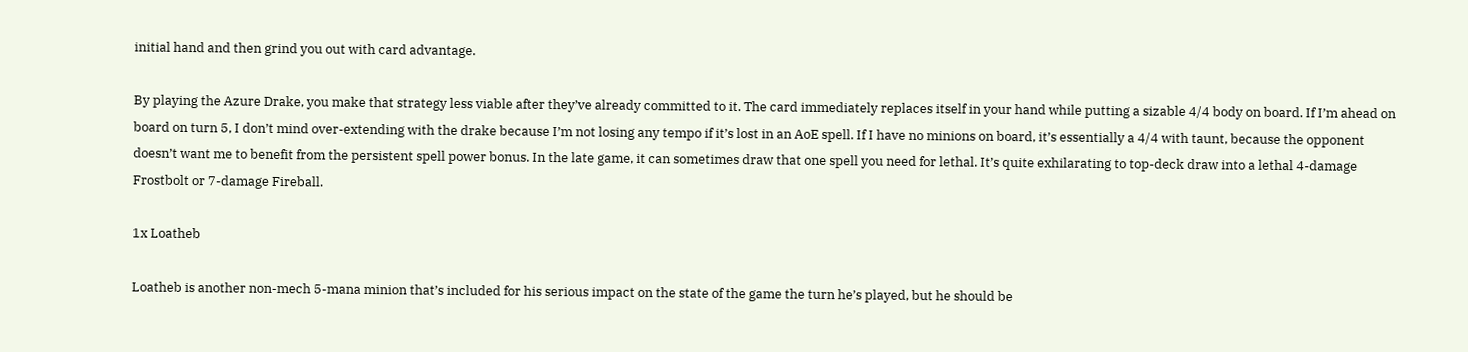initial hand and then grind you out with card advantage.

By playing the Azure Drake, you make that strategy less viable after they’ve already committed to it. The card immediately replaces itself in your hand while putting a sizable 4/4 body on board. If I’m ahead on board on turn 5, I don’t mind over-extending with the drake because I’m not losing any tempo if it’s lost in an AoE spell. If I have no minions on board, it’s essentially a 4/4 with taunt, because the opponent doesn’t want me to benefit from the persistent spell power bonus. In the late game, it can sometimes draw that one spell you need for lethal. It’s quite exhilarating to top-deck draw into a lethal 4-damage Frostbolt or 7-damage Fireball.

1x Loatheb

Loatheb is another non-mech 5-mana minion that’s included for his serious impact on the state of the game the turn he’s played, but he should be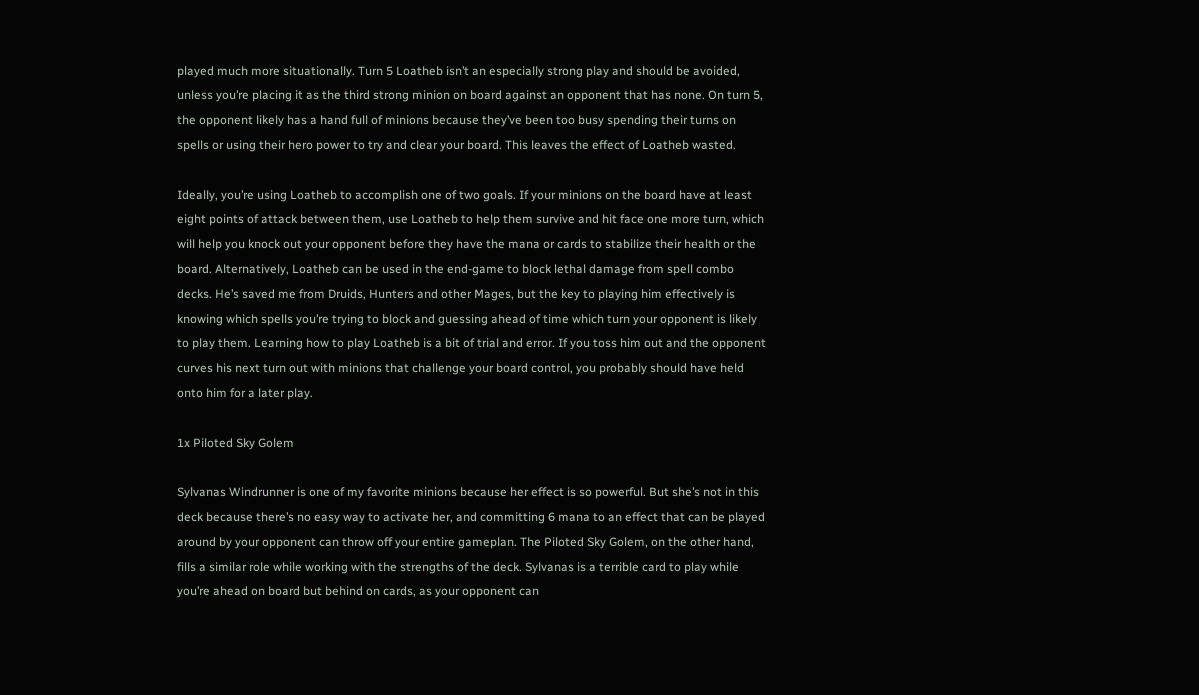played much more situationally. Turn 5 Loatheb isn’t an especially strong play and should be avoided, unless you’re placing it as the third strong minion on board against an opponent that has none. On turn 5, the opponent likely has a hand full of minions because they’ve been too busy spending their turns on spells or using their hero power to try and clear your board. This leaves the effect of Loatheb wasted.

Ideally, you’re using Loatheb to accomplish one of two goals. If your minions on the board have at least eight points of attack between them, use Loatheb to help them survive and hit face one more turn, which will help you knock out your opponent before they have the mana or cards to stabilize their health or the board. Alternatively, Loatheb can be used in the end-game to block lethal damage from spell combo decks. He’s saved me from Druids, Hunters and other Mages, but the key to playing him effectively is knowing which spells you’re trying to block and guessing ahead of time which turn your opponent is likely to play them. Learning how to play Loatheb is a bit of trial and error. If you toss him out and the opponent curves his next turn out with minions that challenge your board control, you probably should have held onto him for a later play.

1x Piloted Sky Golem

Sylvanas Windrunner is one of my favorite minions because her effect is so powerful. But she’s not in this deck because there’s no easy way to activate her, and committing 6 mana to an effect that can be played around by your opponent can throw off your entire gameplan. The Piloted Sky Golem, on the other hand, fills a similar role while working with the strengths of the deck. Sylvanas is a terrible card to play while you’re ahead on board but behind on cards, as your opponent can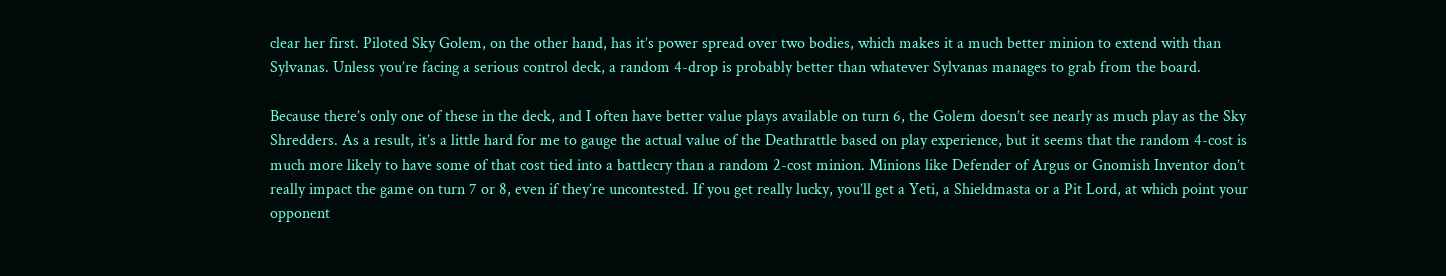clear her first. Piloted Sky Golem, on the other hand, has it’s power spread over two bodies, which makes it a much better minion to extend with than Sylvanas. Unless you’re facing a serious control deck, a random 4-drop is probably better than whatever Sylvanas manages to grab from the board.

Because there’s only one of these in the deck, and I often have better value plays available on turn 6, the Golem doesn’t see nearly as much play as the Sky Shredders. As a result, it’s a little hard for me to gauge the actual value of the Deathrattle based on play experience, but it seems that the random 4-cost is much more likely to have some of that cost tied into a battlecry than a random 2-cost minion. Minions like Defender of Argus or Gnomish Inventor don’t really impact the game on turn 7 or 8, even if they’re uncontested. If you get really lucky, you’ll get a Yeti, a Shieldmasta or a Pit Lord, at which point your opponent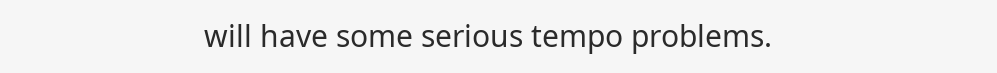will have some serious tempo problems.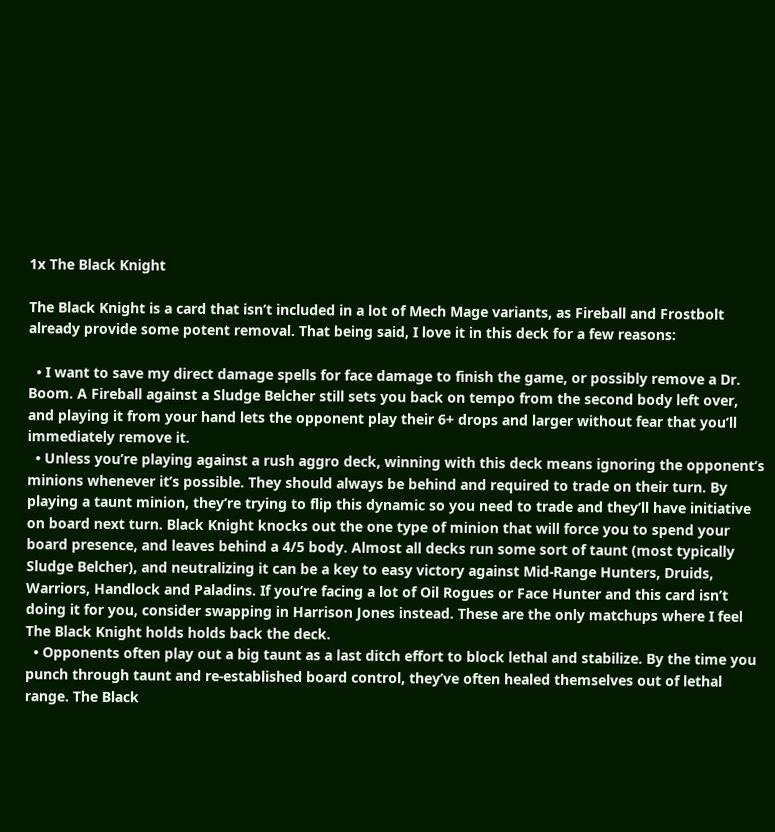1x The Black Knight

The Black Knight is a card that isn’t included in a lot of Mech Mage variants, as Fireball and Frostbolt already provide some potent removal. That being said, I love it in this deck for a few reasons:

  • I want to save my direct damage spells for face damage to finish the game, or possibly remove a Dr. Boom. A Fireball against a Sludge Belcher still sets you back on tempo from the second body left over, and playing it from your hand lets the opponent play their 6+ drops and larger without fear that you’ll immediately remove it.
  • Unless you’re playing against a rush aggro deck, winning with this deck means ignoring the opponent’s minions whenever it’s possible. They should always be behind and required to trade on their turn. By playing a taunt minion, they’re trying to flip this dynamic so you need to trade and they’ll have initiative on board next turn. Black Knight knocks out the one type of minion that will force you to spend your board presence, and leaves behind a 4/5 body. Almost all decks run some sort of taunt (most typically Sludge Belcher), and neutralizing it can be a key to easy victory against Mid-Range Hunters, Druids, Warriors, Handlock and Paladins. If you’re facing a lot of Oil Rogues or Face Hunter and this card isn’t doing it for you, consider swapping in Harrison Jones instead. These are the only matchups where I feel The Black Knight holds holds back the deck.
  • Opponents often play out a big taunt as a last ditch effort to block lethal and stabilize. By the time you punch through taunt and re-established board control, they’ve often healed themselves out of lethal range. The Black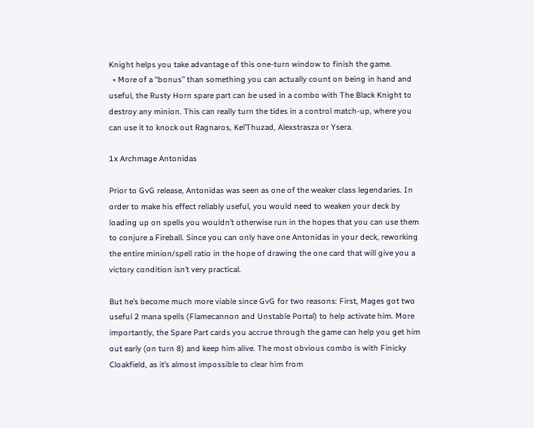Knight helps you take advantage of this one-turn window to finish the game.
  • More of a “bonus” than something you can actually count on being in hand and useful, the Rusty Horn spare part can be used in a combo with The Black Knight to destroy any minion. This can really turn the tides in a control match-up, where you can use it to knock out Ragnaros, Kel’Thuzad, Alexstrasza or Ysera.

1x Archmage Antonidas

Prior to GvG release, Antonidas was seen as one of the weaker class legendaries. In order to make his effect reliably useful, you would need to weaken your deck by loading up on spells you wouldn’t otherwise run in the hopes that you can use them to conjure a Fireball. Since you can only have one Antonidas in your deck, reworking the entire minion/spell ratio in the hope of drawing the one card that will give you a victory condition isn’t very practical.

But he’s become much more viable since GvG for two reasons: First, Mages got two useful 2 mana spells (Flamecannon and Unstable Portal) to help activate him. More importantly, the Spare Part cards you accrue through the game can help you get him out early (on turn 8) and keep him alive. The most obvious combo is with Finicky Cloakfield, as it’s almost impossible to clear him from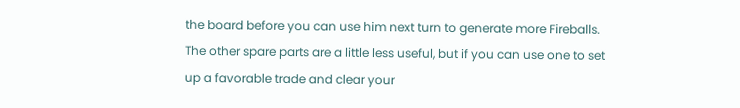the board before you can use him next turn to generate more Fireballs. The other spare parts are a little less useful, but if you can use one to set up a favorable trade and clear your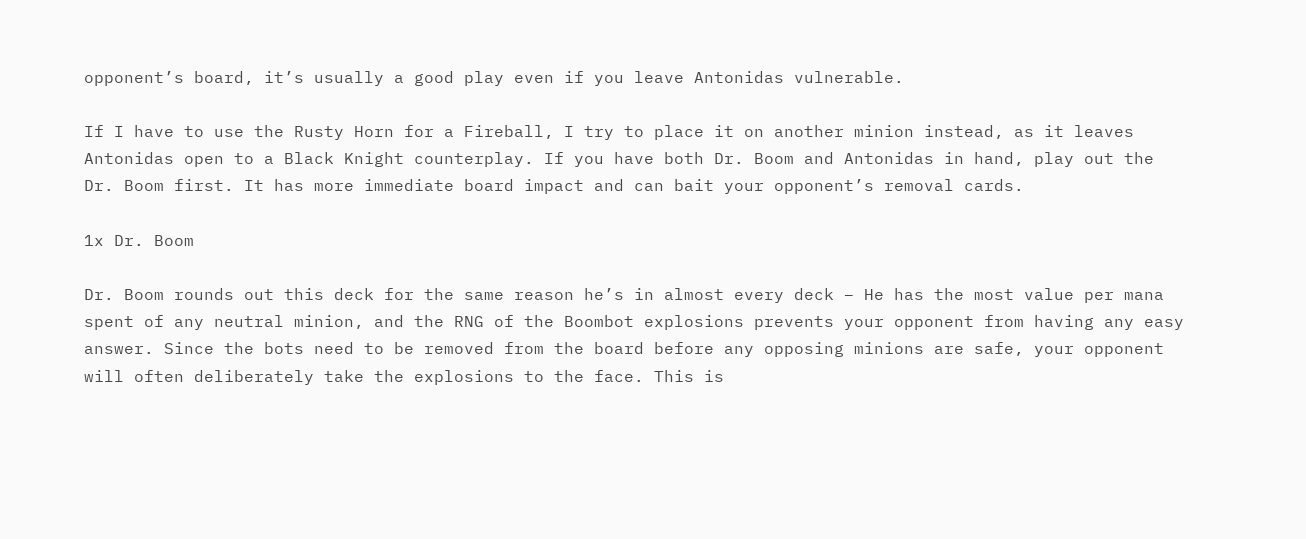opponent’s board, it’s usually a good play even if you leave Antonidas vulnerable.

If I have to use the Rusty Horn for a Fireball, I try to place it on another minion instead, as it leaves Antonidas open to a Black Knight counterplay. If you have both Dr. Boom and Antonidas in hand, play out the Dr. Boom first. It has more immediate board impact and can bait your opponent’s removal cards.

1x Dr. Boom

Dr. Boom rounds out this deck for the same reason he’s in almost every deck – He has the most value per mana spent of any neutral minion, and the RNG of the Boombot explosions prevents your opponent from having any easy answer. Since the bots need to be removed from the board before any opposing minions are safe, your opponent will often deliberately take the explosions to the face. This is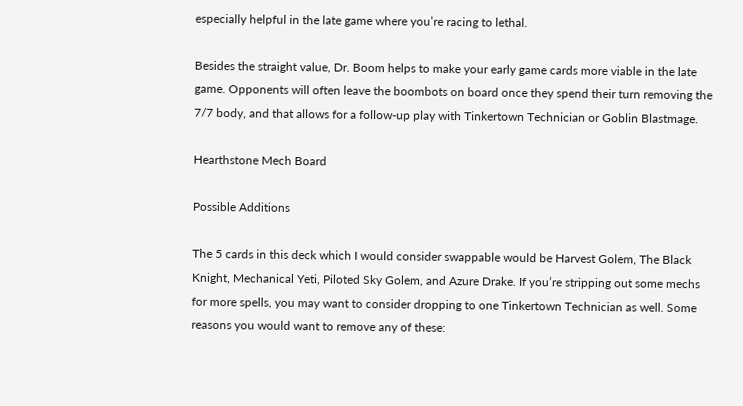especially helpful in the late game where you’re racing to lethal.

Besides the straight value, Dr. Boom helps to make your early game cards more viable in the late game. Opponents will often leave the boombots on board once they spend their turn removing the 7/7 body, and that allows for a follow-up play with Tinkertown Technician or Goblin Blastmage.

Hearthstone Mech Board

Possible Additions

The 5 cards in this deck which I would consider swappable would be Harvest Golem, The Black Knight, Mechanical Yeti, Piloted Sky Golem, and Azure Drake. If you’re stripping out some mechs for more spells, you may want to consider dropping to one Tinkertown Technician as well. Some reasons you would want to remove any of these: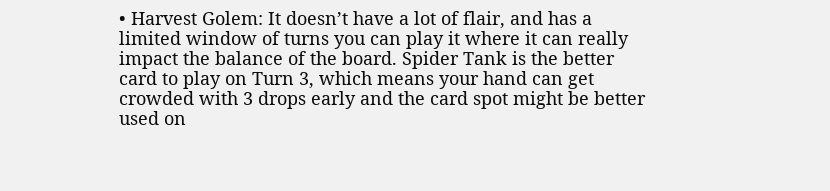• Harvest Golem: It doesn’t have a lot of flair, and has a limited window of turns you can play it where it can really impact the balance of the board. Spider Tank is the better card to play on Turn 3, which means your hand can get crowded with 3 drops early and the card spot might be better used on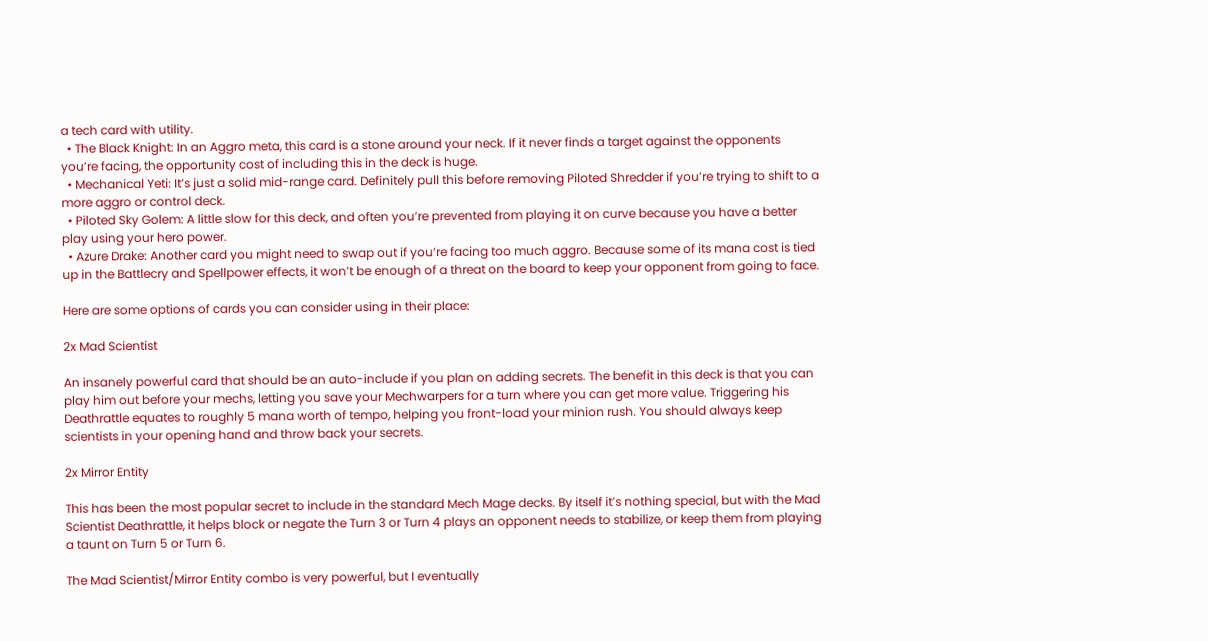a tech card with utility.
  • The Black Knight: In an Aggro meta, this card is a stone around your neck. If it never finds a target against the opponents you’re facing, the opportunity cost of including this in the deck is huge.
  • Mechanical Yeti: It’s just a solid mid-range card. Definitely pull this before removing Piloted Shredder if you’re trying to shift to a more aggro or control deck.
  • Piloted Sky Golem: A little slow for this deck, and often you’re prevented from playing it on curve because you have a better play using your hero power.
  • Azure Drake: Another card you might need to swap out if you’re facing too much aggro. Because some of its mana cost is tied up in the Battlecry and Spellpower effects, it won’t be enough of a threat on the board to keep your opponent from going to face.

Here are some options of cards you can consider using in their place:

2x Mad Scientist

An insanely powerful card that should be an auto-include if you plan on adding secrets. The benefit in this deck is that you can play him out before your mechs, letting you save your Mechwarpers for a turn where you can get more value. Triggering his Deathrattle equates to roughly 5 mana worth of tempo, helping you front-load your minion rush. You should always keep scientists in your opening hand and throw back your secrets.

2x Mirror Entity

This has been the most popular secret to include in the standard Mech Mage decks. By itself it’s nothing special, but with the Mad Scientist Deathrattle, it helps block or negate the Turn 3 or Turn 4 plays an opponent needs to stabilize, or keep them from playing a taunt on Turn 5 or Turn 6.

The Mad Scientist/Mirror Entity combo is very powerful, but I eventually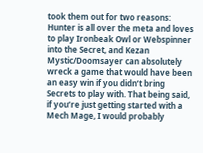took them out for two reasons: Hunter is all over the meta and loves to play Ironbeak Owl or Webspinner into the Secret, and Kezan Mystic/Doomsayer can absolutely wreck a game that would have been an easy win if you didn’t bring Secrets to play with. That being said, if you’re just getting started with a Mech Mage, I would probably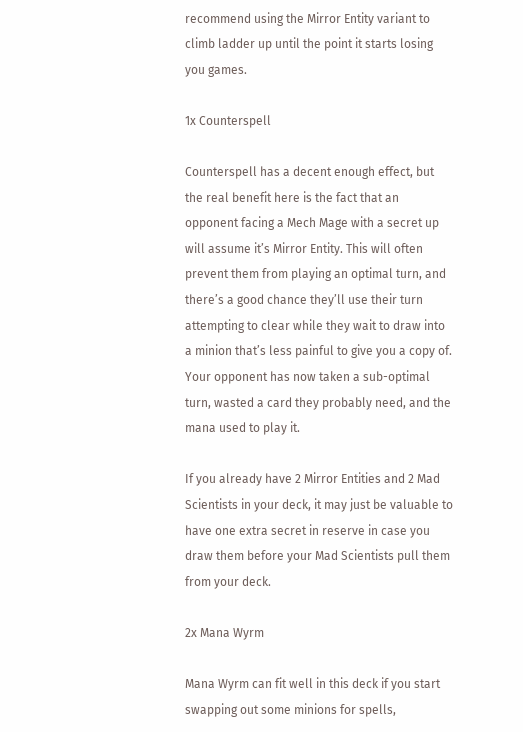recommend using the Mirror Entity variant to climb ladder up until the point it starts losing you games.

1x Counterspell

Counterspell has a decent enough effect, but the real benefit here is the fact that an opponent facing a Mech Mage with a secret up will assume it’s Mirror Entity. This will often prevent them from playing an optimal turn, and there’s a good chance they’ll use their turn attempting to clear while they wait to draw into a minion that’s less painful to give you a copy of. Your opponent has now taken a sub-optimal turn, wasted a card they probably need, and the mana used to play it.

If you already have 2 Mirror Entities and 2 Mad Scientists in your deck, it may just be valuable to have one extra secret in reserve in case you draw them before your Mad Scientists pull them from your deck.

2x Mana Wyrm

Mana Wyrm can fit well in this deck if you start swapping out some minions for spells,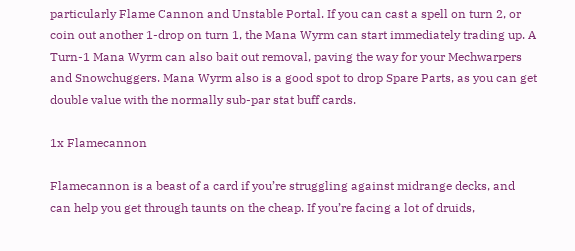particularly Flame Cannon and Unstable Portal. If you can cast a spell on turn 2, or coin out another 1-drop on turn 1, the Mana Wyrm can start immediately trading up. A Turn-1 Mana Wyrm can also bait out removal, paving the way for your Mechwarpers and Snowchuggers. Mana Wyrm also is a good spot to drop Spare Parts, as you can get double value with the normally sub-par stat buff cards.

1x Flamecannon

Flamecannon is a beast of a card if you’re struggling against midrange decks, and can help you get through taunts on the cheap. If you’re facing a lot of druids,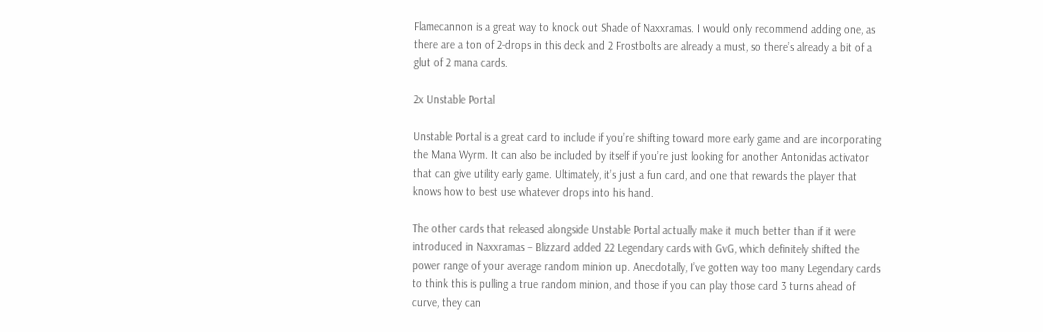Flamecannon is a great way to knock out Shade of Naxxramas. I would only recommend adding one, as there are a ton of 2-drops in this deck and 2 Frostbolts are already a must, so there’s already a bit of a glut of 2 mana cards.

2x Unstable Portal

Unstable Portal is a great card to include if you’re shifting toward more early game and are incorporating the Mana Wyrm. It can also be included by itself if you’re just looking for another Antonidas activator that can give utility early game. Ultimately, it’s just a fun card, and one that rewards the player that knows how to best use whatever drops into his hand.

The other cards that released alongside Unstable Portal actually make it much better than if it were introduced in Naxxramas – Blizzard added 22 Legendary cards with GvG, which definitely shifted the power range of your average random minion up. Anecdotally, I’ve gotten way too many Legendary cards to think this is pulling a true random minion, and those if you can play those card 3 turns ahead of curve, they can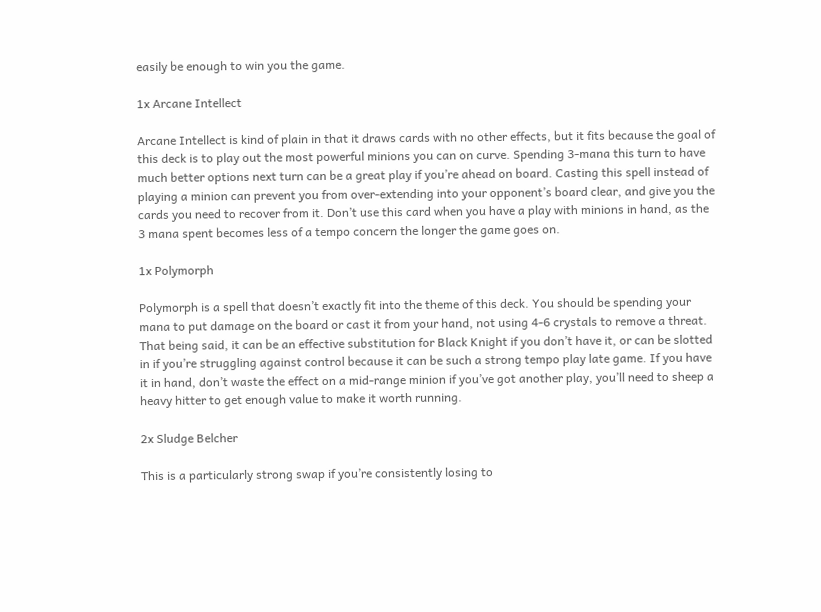easily be enough to win you the game.

1x Arcane Intellect

Arcane Intellect is kind of plain in that it draws cards with no other effects, but it fits because the goal of this deck is to play out the most powerful minions you can on curve. Spending 3-mana this turn to have much better options next turn can be a great play if you’re ahead on board. Casting this spell instead of playing a minion can prevent you from over-extending into your opponent’s board clear, and give you the cards you need to recover from it. Don’t use this card when you have a play with minions in hand, as the 3 mana spent becomes less of a tempo concern the longer the game goes on.

1x Polymorph

Polymorph is a spell that doesn’t exactly fit into the theme of this deck. You should be spending your mana to put damage on the board or cast it from your hand, not using 4-6 crystals to remove a threat. That being said, it can be an effective substitution for Black Knight if you don’t have it, or can be slotted in if you’re struggling against control because it can be such a strong tempo play late game. If you have it in hand, don’t waste the effect on a mid-range minion if you’ve got another play, you’ll need to sheep a heavy hitter to get enough value to make it worth running.

2x Sludge Belcher

This is a particularly strong swap if you’re consistently losing to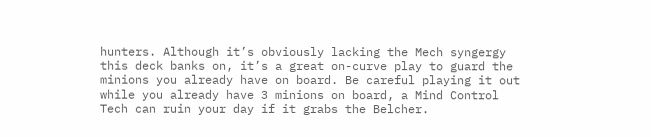hunters. Although it’s obviously lacking the Mech syngergy this deck banks on, it’s a great on-curve play to guard the minions you already have on board. Be careful playing it out while you already have 3 minions on board, a Mind Control Tech can ruin your day if it grabs the Belcher.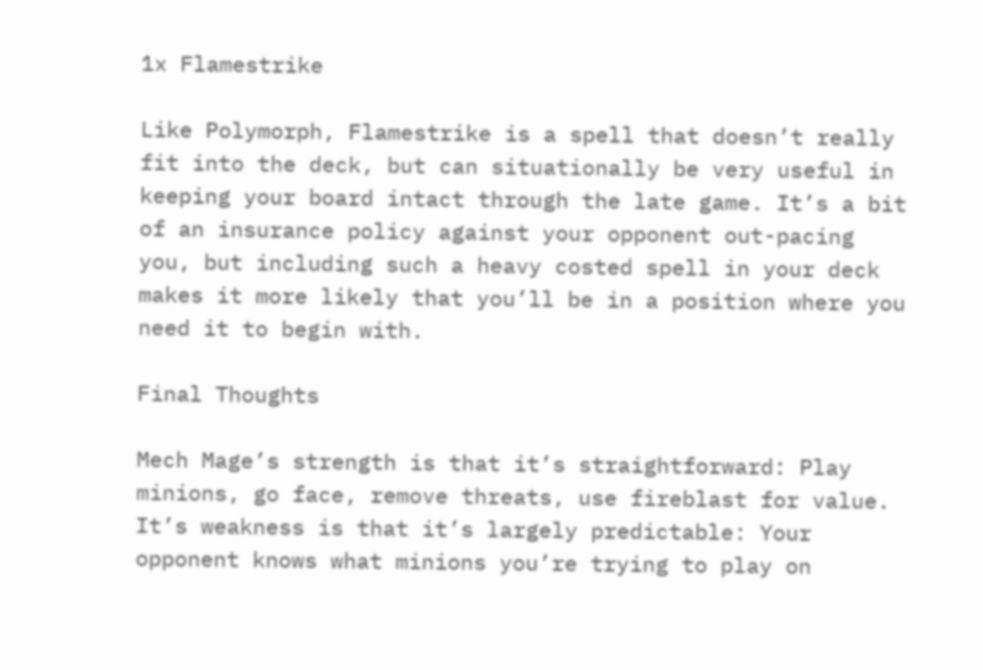1x Flamestrike

Like Polymorph, Flamestrike is a spell that doesn’t really fit into the deck, but can situationally be very useful in keeping your board intact through the late game. It’s a bit of an insurance policy against your opponent out-pacing you, but including such a heavy costed spell in your deck makes it more likely that you’ll be in a position where you need it to begin with.

Final Thoughts

Mech Mage’s strength is that it’s straightforward: Play minions, go face, remove threats, use fireblast for value. It’s weakness is that it’s largely predictable: Your opponent knows what minions you’re trying to play on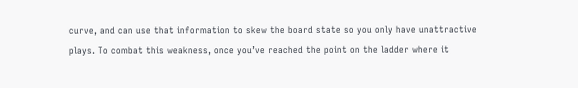curve, and can use that information to skew the board state so you only have unattractive plays. To combat this weakness, once you’ve reached the point on the ladder where it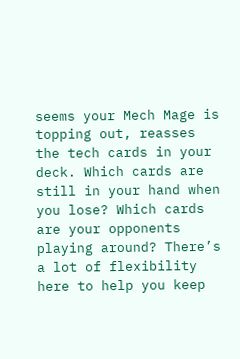seems your Mech Mage is topping out, reasses the tech cards in your deck. Which cards are still in your hand when you lose? Which cards are your opponents playing around? There’s a lot of flexibility here to help you keep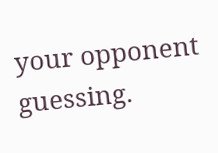your opponent guessing.